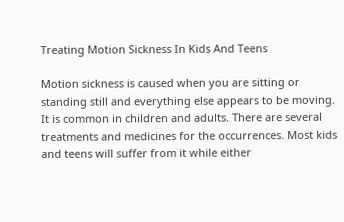Treating Motion Sickness In Kids And Teens

Motion sickness is caused when you are sitting or standing still and everything else appears to be moving. It is common in children and adults. There are several treatments and medicines for the occurrences. Most kids and teens will suffer from it while either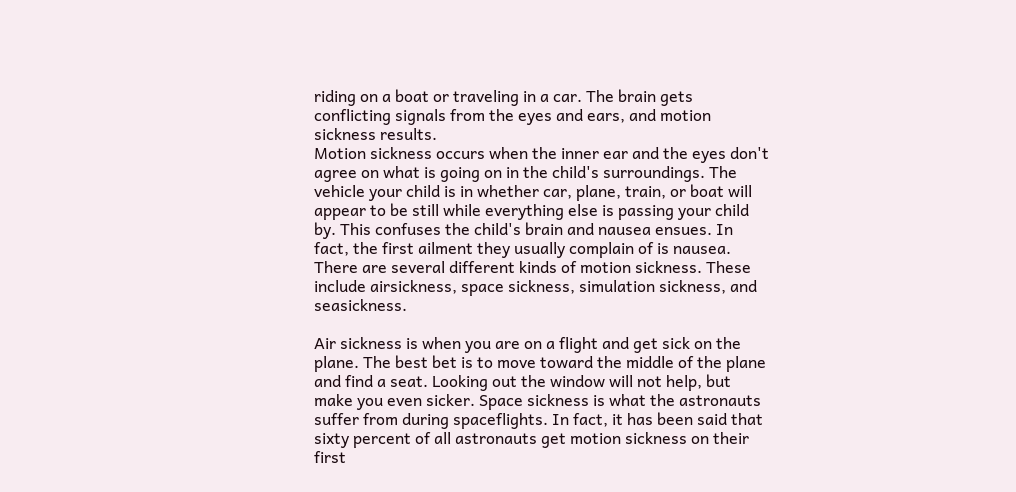riding on a boat or traveling in a car. The brain gets conflicting signals from the eyes and ears, and motion sickness results.
Motion sickness occurs when the inner ear and the eyes don't agree on what is going on in the child's surroundings. The vehicle your child is in whether car, plane, train, or boat will appear to be still while everything else is passing your child by. This confuses the child's brain and nausea ensues. In fact, the first ailment they usually complain of is nausea. There are several different kinds of motion sickness. These include airsickness, space sickness, simulation sickness, and seasickness.

Air sickness is when you are on a flight and get sick on the plane. The best bet is to move toward the middle of the plane and find a seat. Looking out the window will not help, but make you even sicker. Space sickness is what the astronauts suffer from during spaceflights. In fact, it has been said that sixty percent of all astronauts get motion sickness on their first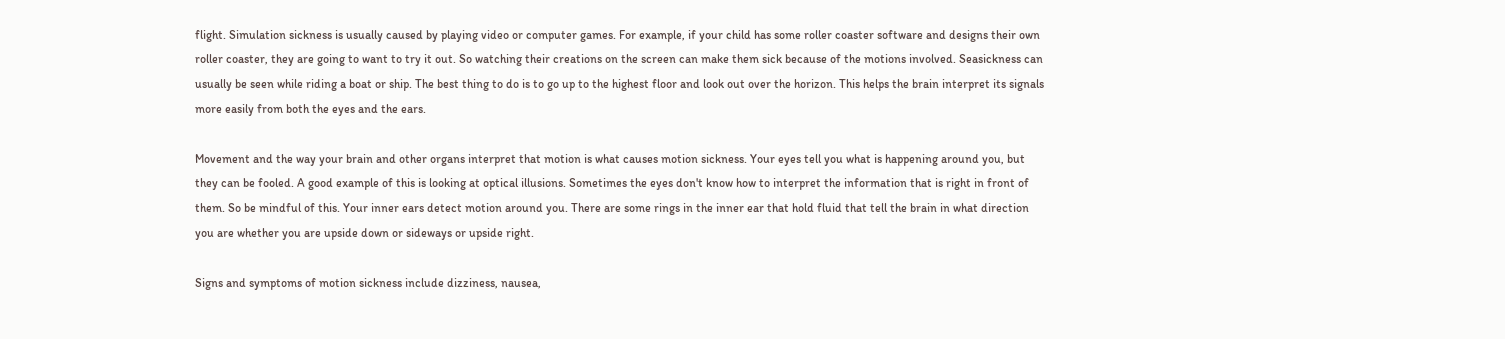flight. Simulation sickness is usually caused by playing video or computer games. For example, if your child has some roller coaster software and designs their own roller coaster, they are going to want to try it out. So watching their creations on the screen can make them sick because of the motions involved. Seasickness can usually be seen while riding a boat or ship. The best thing to do is to go up to the highest floor and look out over the horizon. This helps the brain interpret its signals more easily from both the eyes and the ears.

Movement and the way your brain and other organs interpret that motion is what causes motion sickness. Your eyes tell you what is happening around you, but they can be fooled. A good example of this is looking at optical illusions. Sometimes the eyes don't know how to interpret the information that is right in front of them. So be mindful of this. Your inner ears detect motion around you. There are some rings in the inner ear that hold fluid that tell the brain in what direction you are whether you are upside down or sideways or upside right.

Signs and symptoms of motion sickness include dizziness, nausea,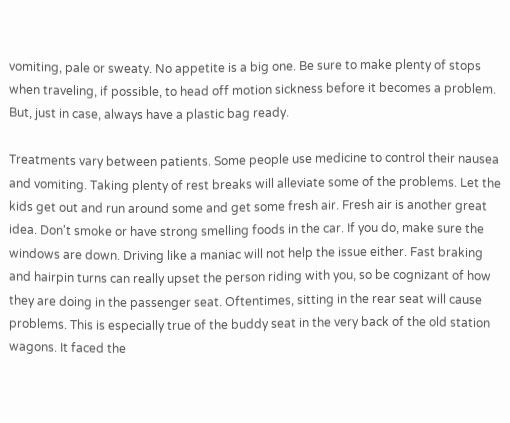vomiting, pale or sweaty. No appetite is a big one. Be sure to make plenty of stops when traveling, if possible, to head off motion sickness before it becomes a problem. But, just in case, always have a plastic bag ready.

Treatments vary between patients. Some people use medicine to control their nausea and vomiting. Taking plenty of rest breaks will alleviate some of the problems. Let the kids get out and run around some and get some fresh air. Fresh air is another great idea. Don't smoke or have strong smelling foods in the car. If you do, make sure the windows are down. Driving like a maniac will not help the issue either. Fast braking and hairpin turns can really upset the person riding with you, so be cognizant of how they are doing in the passenger seat. Oftentimes, sitting in the rear seat will cause problems. This is especially true of the buddy seat in the very back of the old station wagons. It faced the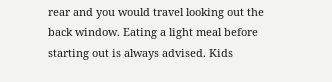rear and you would travel looking out the back window. Eating a light meal before starting out is always advised. Kids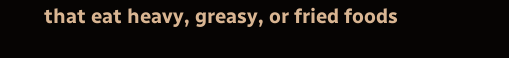that eat heavy, greasy, or fried foods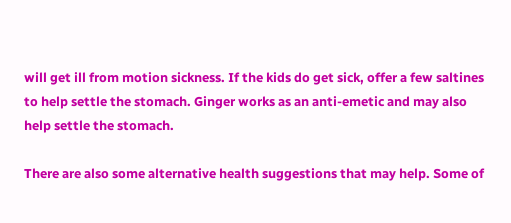will get ill from motion sickness. If the kids do get sick, offer a few saltines to help settle the stomach. Ginger works as an anti-emetic and may also help settle the stomach.

There are also some alternative health suggestions that may help. Some of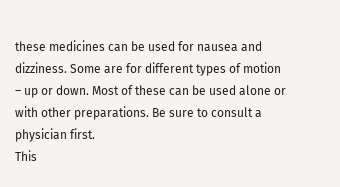these medicines can be used for nausea and dizziness. Some are for different types of motion – up or down. Most of these can be used alone or with other preparations. Be sure to consult a physician first.
This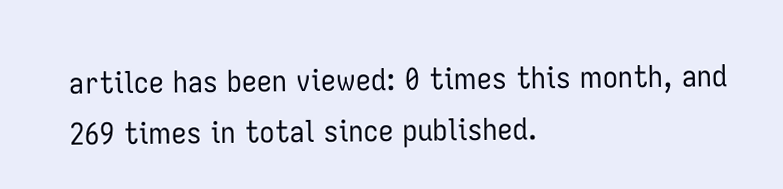artilce has been viewed: 0 times this month, and 269 times in total since published.